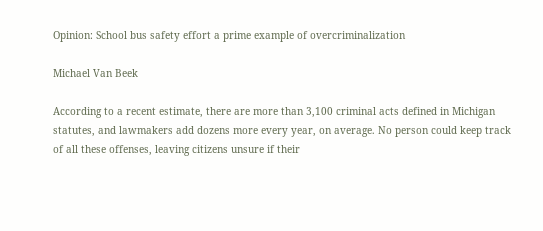Opinion: School bus safety effort a prime example of overcriminalization

Michael Van Beek

According to a recent estimate, there are more than 3,100 criminal acts defined in Michigan statutes, and lawmakers add dozens more every year, on average. No person could keep track of all these offenses, leaving citizens unsure if their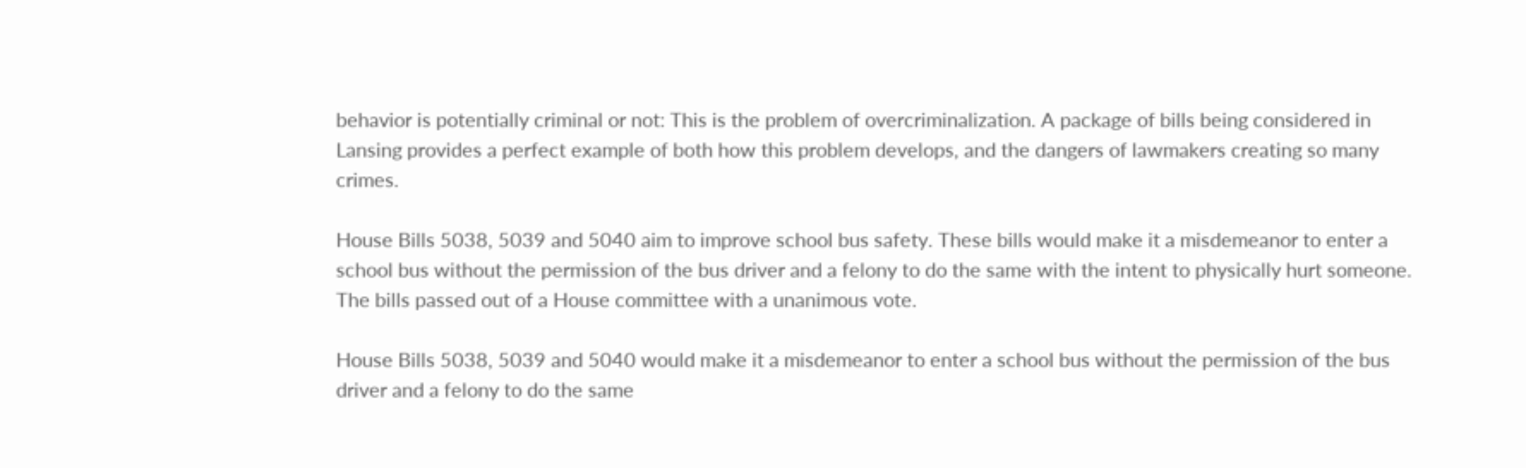behavior is potentially criminal or not: This is the problem of overcriminalization. A package of bills being considered in Lansing provides a perfect example of both how this problem develops, and the dangers of lawmakers creating so many crimes.

House Bills 5038, 5039 and 5040 aim to improve school bus safety. These bills would make it a misdemeanor to enter a school bus without the permission of the bus driver and a felony to do the same with the intent to physically hurt someone. The bills passed out of a House committee with a unanimous vote.

House Bills 5038, 5039 and 5040 would make it a misdemeanor to enter a school bus without the permission of the bus driver and a felony to do the same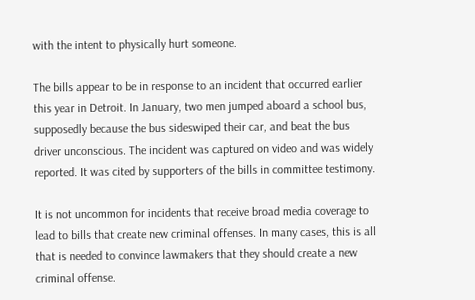with the intent to physically hurt someone.

The bills appear to be in response to an incident that occurred earlier this year in Detroit. In January, two men jumped aboard a school bus, supposedly because the bus sideswiped their car, and beat the bus driver unconscious. The incident was captured on video and was widely reported. It was cited by supporters of the bills in committee testimony.

It is not uncommon for incidents that receive broad media coverage to lead to bills that create new criminal offenses. In many cases, this is all that is needed to convince lawmakers that they should create a new criminal offense.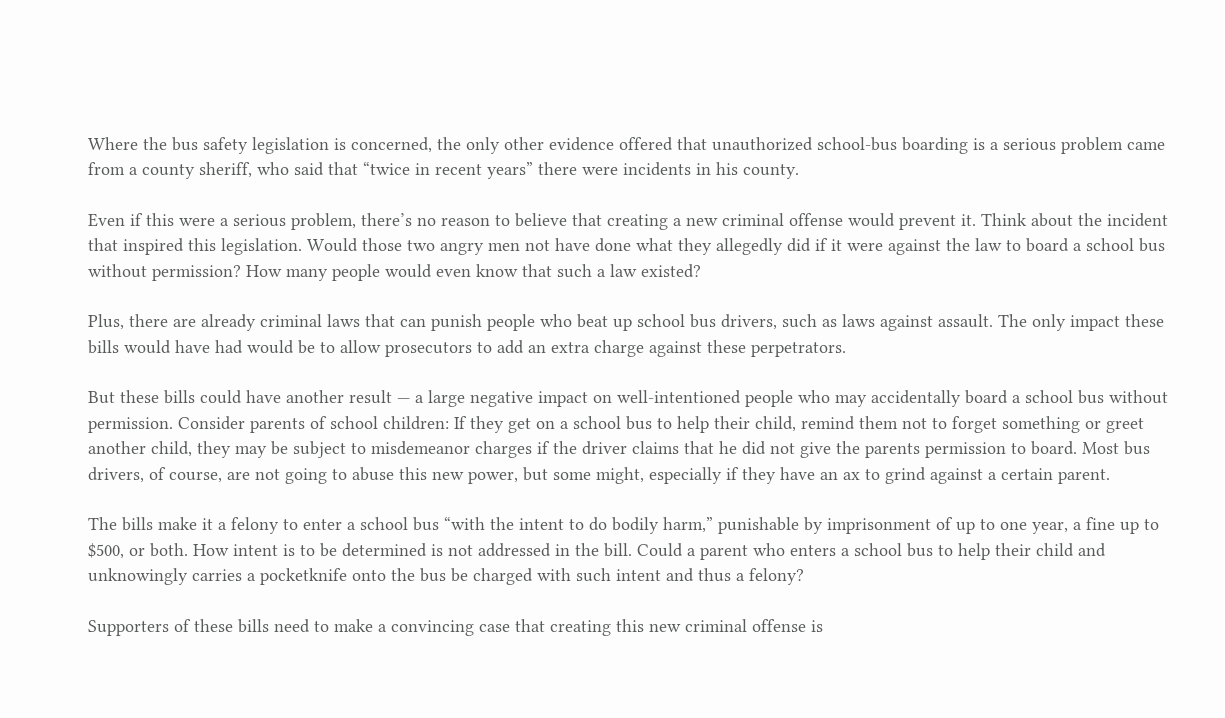Where the bus safety legislation is concerned, the only other evidence offered that unauthorized school-bus boarding is a serious problem came from a county sheriff, who said that “twice in recent years” there were incidents in his county.

Even if this were a serious problem, there’s no reason to believe that creating a new criminal offense would prevent it. Think about the incident that inspired this legislation. Would those two angry men not have done what they allegedly did if it were against the law to board a school bus without permission? How many people would even know that such a law existed?

Plus, there are already criminal laws that can punish people who beat up school bus drivers, such as laws against assault. The only impact these bills would have had would be to allow prosecutors to add an extra charge against these perpetrators.

But these bills could have another result — a large negative impact on well-intentioned people who may accidentally board a school bus without permission. Consider parents of school children: If they get on a school bus to help their child, remind them not to forget something or greet another child, they may be subject to misdemeanor charges if the driver claims that he did not give the parents permission to board. Most bus drivers, of course, are not going to abuse this new power, but some might, especially if they have an ax to grind against a certain parent.

The bills make it a felony to enter a school bus “with the intent to do bodily harm,” punishable by imprisonment of up to one year, a fine up to $500, or both. How intent is to be determined is not addressed in the bill. Could a parent who enters a school bus to help their child and unknowingly carries a pocketknife onto the bus be charged with such intent and thus a felony?

Supporters of these bills need to make a convincing case that creating this new criminal offense is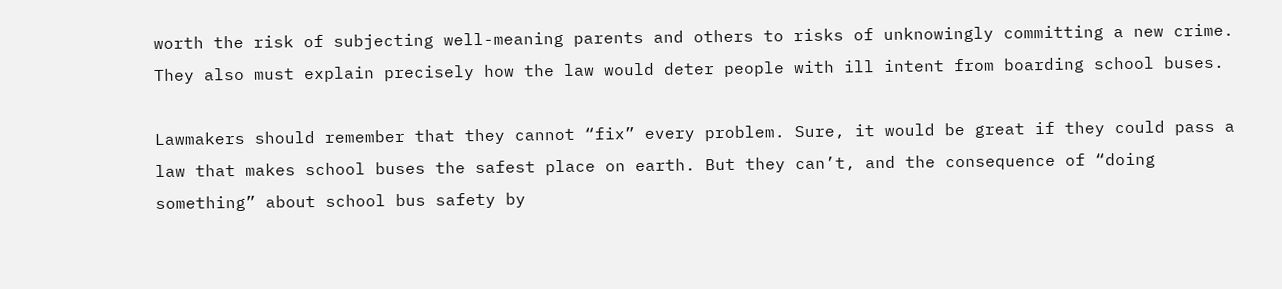worth the risk of subjecting well-meaning parents and others to risks of unknowingly committing a new crime. They also must explain precisely how the law would deter people with ill intent from boarding school buses.

Lawmakers should remember that they cannot “fix” every problem. Sure, it would be great if they could pass a law that makes school buses the safest place on earth. But they can’t, and the consequence of “doing something” about school bus safety by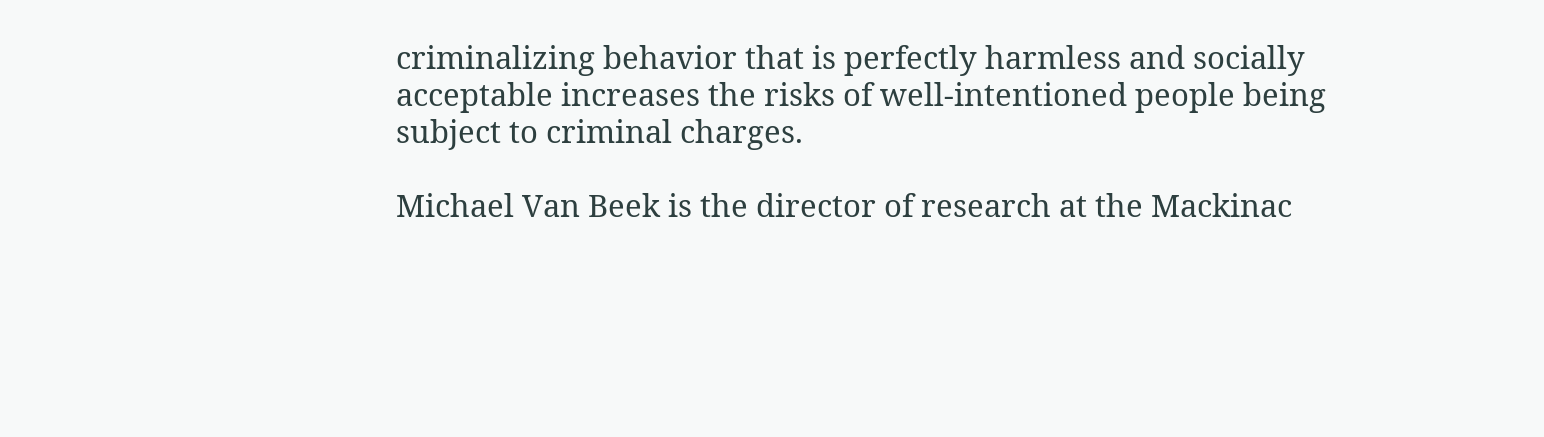criminalizing behavior that is perfectly harmless and socially acceptable increases the risks of well-intentioned people being subject to criminal charges.

Michael Van Beek is the director of research at the Mackinac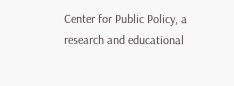Center for Public Policy, a research and educational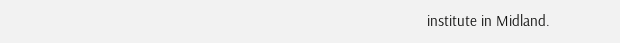institute in Midland.